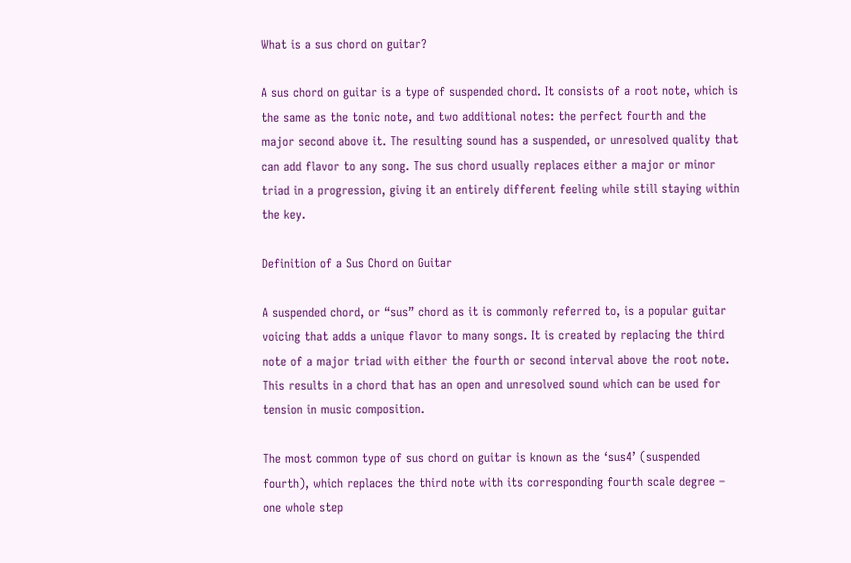What is a sus chord on guitar?

A sus chord on guitar is a type of suspended chord. It consists of a root note, which is the same as the tonic note, and two additional notes: the perfect fourth and the major second above it. The resulting sound has a suspended, or unresolved quality that can add flavor to any song. The sus chord usually replaces either a major or minor triad in a progression, giving it an entirely different feeling while still staying within the key.

Definition of a Sus Chord on Guitar

A suspended chord, or “sus” chord as it is commonly referred to, is a popular guitar voicing that adds a unique flavor to many songs. It is created by replacing the third note of a major triad with either the fourth or second interval above the root note. This results in a chord that has an open and unresolved sound which can be used for tension in music composition.

The most common type of sus chord on guitar is known as the ‘sus4’ (suspended fourth), which replaces the third note with its corresponding fourth scale degree – one whole step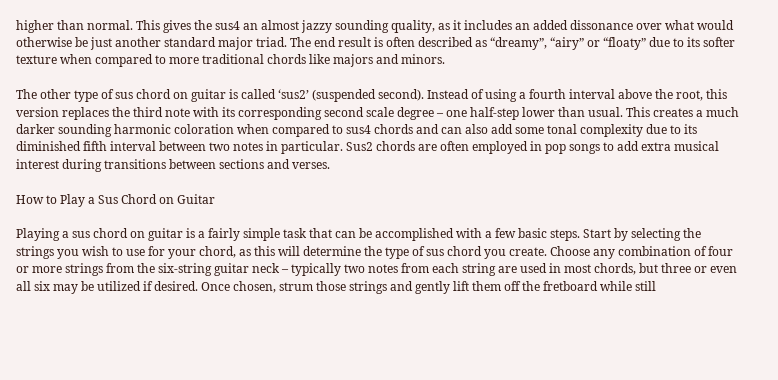higher than normal. This gives the sus4 an almost jazzy sounding quality, as it includes an added dissonance over what would otherwise be just another standard major triad. The end result is often described as “dreamy”, “airy” or “floaty” due to its softer texture when compared to more traditional chords like majors and minors.

The other type of sus chord on guitar is called ‘sus2’ (suspended second). Instead of using a fourth interval above the root, this version replaces the third note with its corresponding second scale degree – one half-step lower than usual. This creates a much darker sounding harmonic coloration when compared to sus4 chords and can also add some tonal complexity due to its diminished fifth interval between two notes in particular. Sus2 chords are often employed in pop songs to add extra musical interest during transitions between sections and verses.

How to Play a Sus Chord on Guitar

Playing a sus chord on guitar is a fairly simple task that can be accomplished with a few basic steps. Start by selecting the strings you wish to use for your chord, as this will determine the type of sus chord you create. Choose any combination of four or more strings from the six-string guitar neck – typically two notes from each string are used in most chords, but three or even all six may be utilized if desired. Once chosen, strum those strings and gently lift them off the fretboard while still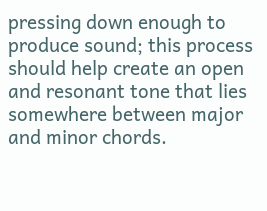pressing down enough to produce sound; this process should help create an open and resonant tone that lies somewhere between major and minor chords.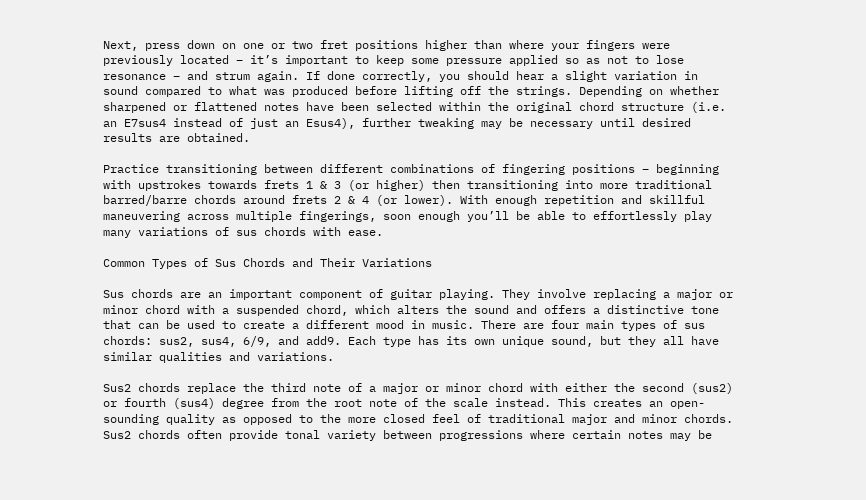Next, press down on one or two fret positions higher than where your fingers were previously located – it’s important to keep some pressure applied so as not to lose resonance – and strum again. If done correctly, you should hear a slight variation in sound compared to what was produced before lifting off the strings. Depending on whether sharpened or flattened notes have been selected within the original chord structure (i.e. an E7sus4 instead of just an Esus4), further tweaking may be necessary until desired results are obtained.

Practice transitioning between different combinations of fingering positions – beginning with upstrokes towards frets 1 & 3 (or higher) then transitioning into more traditional barred/barre chords around frets 2 & 4 (or lower). With enough repetition and skillful maneuvering across multiple fingerings, soon enough you’ll be able to effortlessly play many variations of sus chords with ease.

Common Types of Sus Chords and Their Variations

Sus chords are an important component of guitar playing. They involve replacing a major or minor chord with a suspended chord, which alters the sound and offers a distinctive tone that can be used to create a different mood in music. There are four main types of sus chords: sus2, sus4, 6/9, and add9. Each type has its own unique sound, but they all have similar qualities and variations.

Sus2 chords replace the third note of a major or minor chord with either the second (sus2) or fourth (sus4) degree from the root note of the scale instead. This creates an open-sounding quality as opposed to the more closed feel of traditional major and minor chords. Sus2 chords often provide tonal variety between progressions where certain notes may be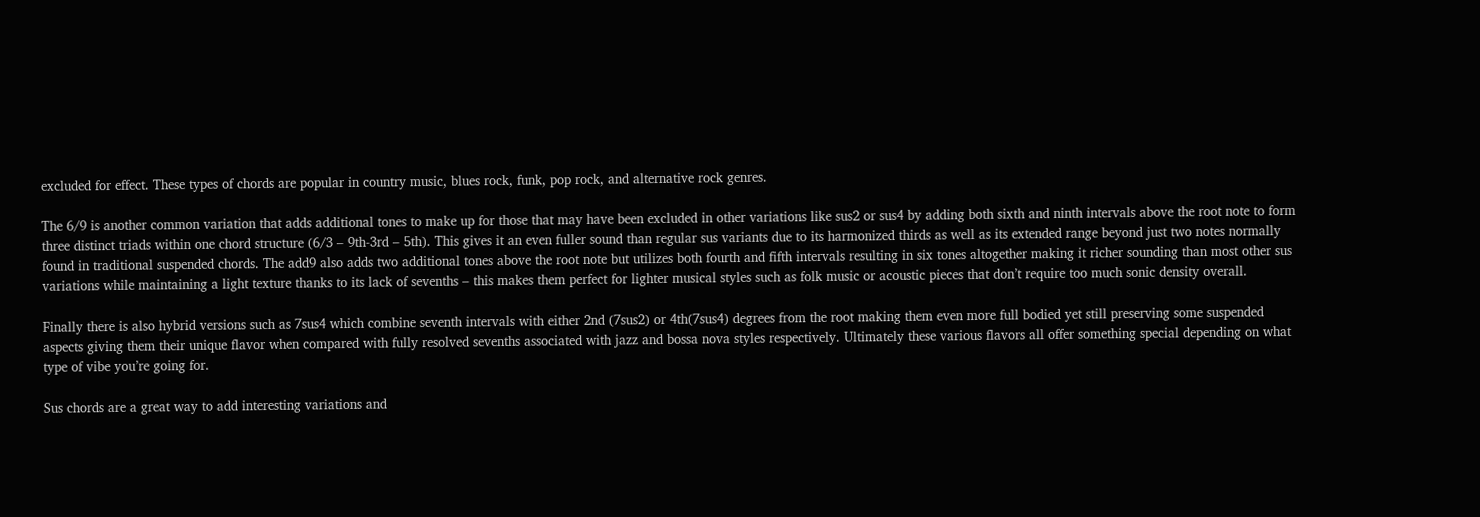excluded for effect. These types of chords are popular in country music, blues rock, funk, pop rock, and alternative rock genres.

The 6/9 is another common variation that adds additional tones to make up for those that may have been excluded in other variations like sus2 or sus4 by adding both sixth and ninth intervals above the root note to form three distinct triads within one chord structure (6/3 – 9th-3rd – 5th). This gives it an even fuller sound than regular sus variants due to its harmonized thirds as well as its extended range beyond just two notes normally found in traditional suspended chords. The add9 also adds two additional tones above the root note but utilizes both fourth and fifth intervals resulting in six tones altogether making it richer sounding than most other sus variations while maintaining a light texture thanks to its lack of sevenths – this makes them perfect for lighter musical styles such as folk music or acoustic pieces that don’t require too much sonic density overall.

Finally there is also hybrid versions such as 7sus4 which combine seventh intervals with either 2nd (7sus2) or 4th(7sus4) degrees from the root making them even more full bodied yet still preserving some suspended aspects giving them their unique flavor when compared with fully resolved sevenths associated with jazz and bossa nova styles respectively. Ultimately these various flavors all offer something special depending on what type of vibe you’re going for.

Sus chords are a great way to add interesting variations and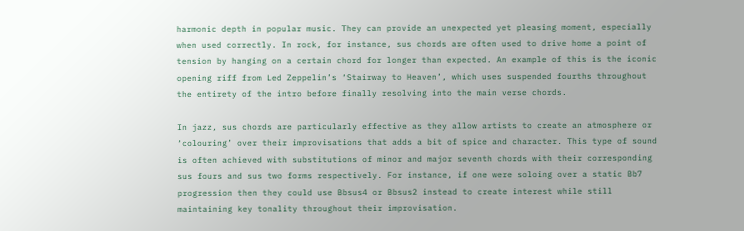harmonic depth in popular music. They can provide an unexpected yet pleasing moment, especially when used correctly. In rock, for instance, sus chords are often used to drive home a point of tension by hanging on a certain chord for longer than expected. An example of this is the iconic opening riff from Led Zeppelin’s ‘Stairway to Heaven’, which uses suspended fourths throughout the entirety of the intro before finally resolving into the main verse chords.

In jazz, sus chords are particularly effective as they allow artists to create an atmosphere or ‘colouring’ over their improvisations that adds a bit of spice and character. This type of sound is often achieved with substitutions of minor and major seventh chords with their corresponding sus fours and sus two forms respectively. For instance, if one were soloing over a static Bb7 progression then they could use Bbsus4 or Bbsus2 instead to create interest while still maintaining key tonality throughout their improvisation.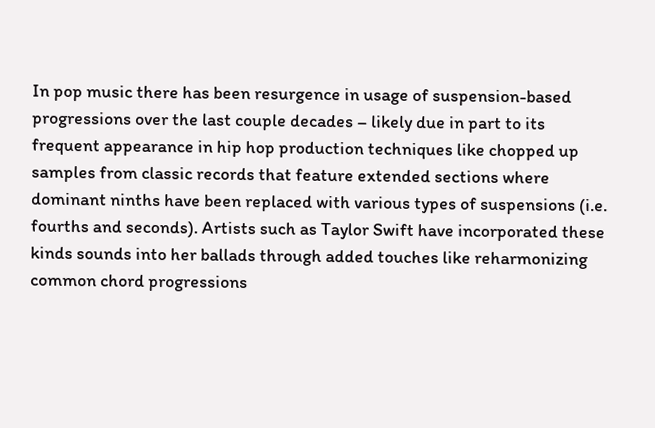In pop music there has been resurgence in usage of suspension-based progressions over the last couple decades – likely due in part to its frequent appearance in hip hop production techniques like chopped up samples from classic records that feature extended sections where dominant ninths have been replaced with various types of suspensions (i.e. fourths and seconds). Artists such as Taylor Swift have incorporated these kinds sounds into her ballads through added touches like reharmonizing common chord progressions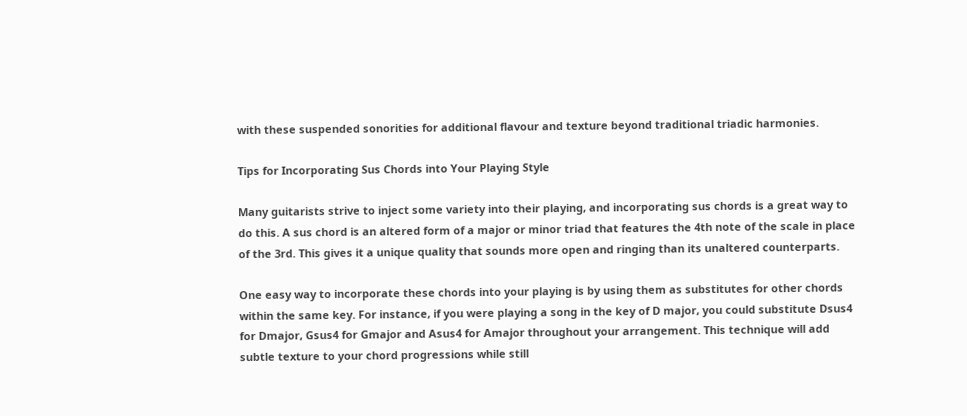with these suspended sonorities for additional flavour and texture beyond traditional triadic harmonies.

Tips for Incorporating Sus Chords into Your Playing Style

Many guitarists strive to inject some variety into their playing, and incorporating sus chords is a great way to do this. A sus chord is an altered form of a major or minor triad that features the 4th note of the scale in place of the 3rd. This gives it a unique quality that sounds more open and ringing than its unaltered counterparts.

One easy way to incorporate these chords into your playing is by using them as substitutes for other chords within the same key. For instance, if you were playing a song in the key of D major, you could substitute Dsus4 for Dmajor, Gsus4 for Gmajor and Asus4 for Amajor throughout your arrangement. This technique will add subtle texture to your chord progressions while still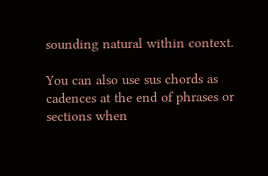sounding natural within context.

You can also use sus chords as cadences at the end of phrases or sections when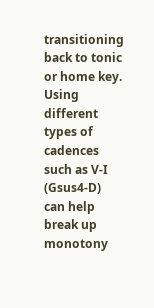transitioning back to tonic or home key. Using different types of cadences such as V-I (Gsus4-D) can help break up monotony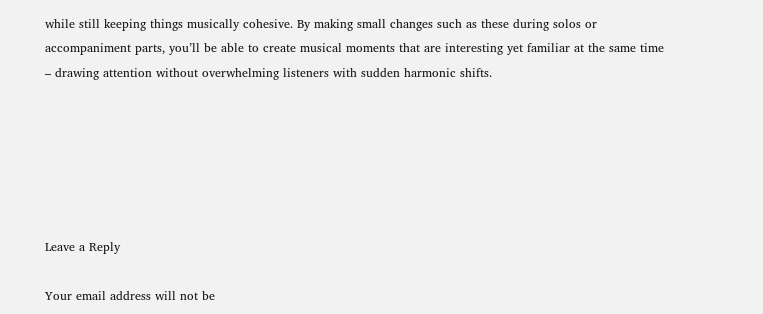while still keeping things musically cohesive. By making small changes such as these during solos or accompaniment parts, you’ll be able to create musical moments that are interesting yet familiar at the same time – drawing attention without overwhelming listeners with sudden harmonic shifts.






Leave a Reply

Your email address will not be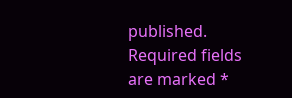published. Required fields are marked *